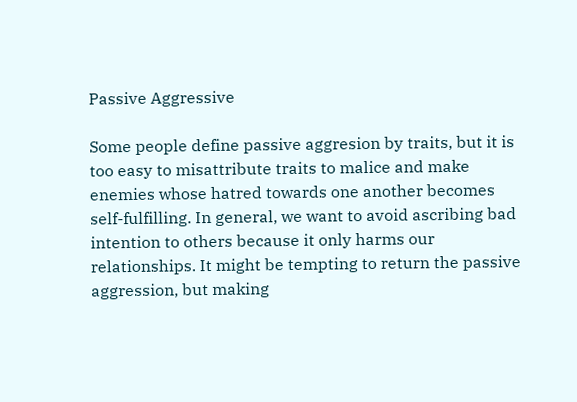Passive Aggressive

Some people define passive aggresion by traits, but it is too easy to misattribute traits to malice and make enemies whose hatred towards one another becomes self-fulfilling. In general, we want to avoid ascribing bad intention to others because it only harms our relationships. It might be tempting to return the passive aggression, but making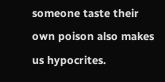someone taste their own poison also makes us hypocrites.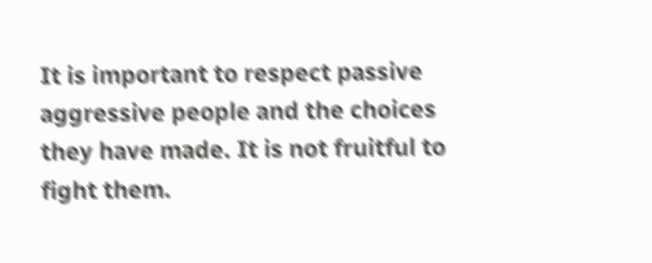It is important to respect passive aggressive people and the choices they have made. It is not fruitful to fight them.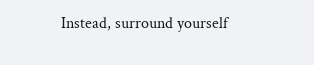Instead, surround yourself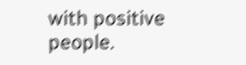with positive people.